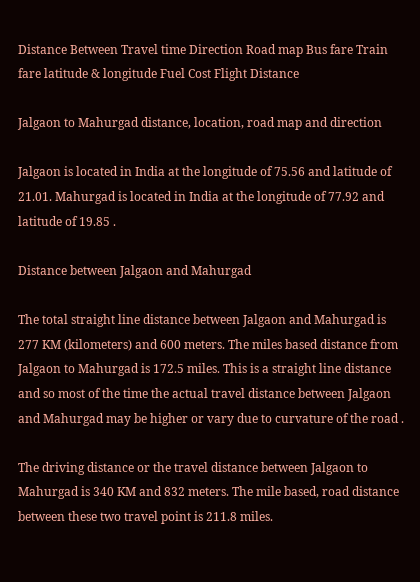Distance Between Travel time Direction Road map Bus fare Train fare latitude & longitude Fuel Cost Flight Distance

Jalgaon to Mahurgad distance, location, road map and direction

Jalgaon is located in India at the longitude of 75.56 and latitude of 21.01. Mahurgad is located in India at the longitude of 77.92 and latitude of 19.85 .

Distance between Jalgaon and Mahurgad

The total straight line distance between Jalgaon and Mahurgad is 277 KM (kilometers) and 600 meters. The miles based distance from Jalgaon to Mahurgad is 172.5 miles. This is a straight line distance and so most of the time the actual travel distance between Jalgaon and Mahurgad may be higher or vary due to curvature of the road .

The driving distance or the travel distance between Jalgaon to Mahurgad is 340 KM and 832 meters. The mile based, road distance between these two travel point is 211.8 miles.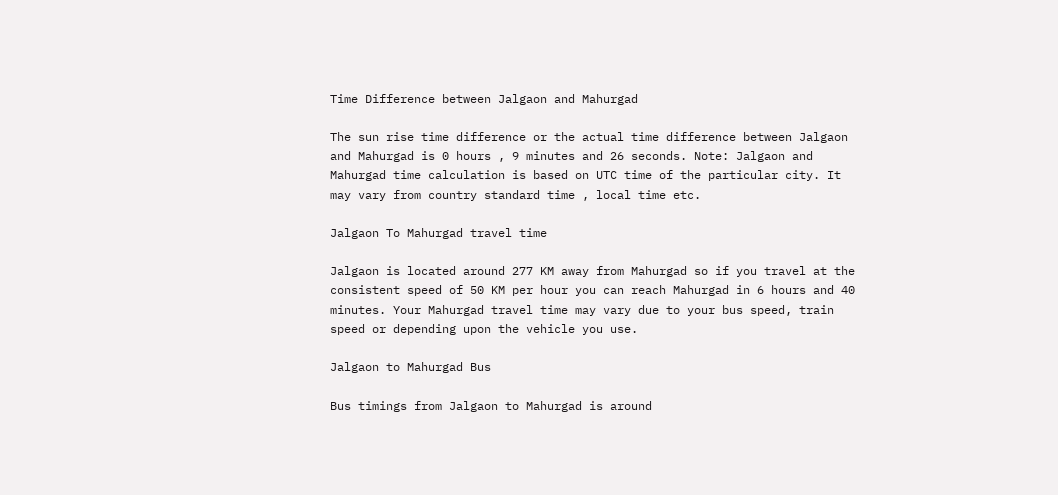Time Difference between Jalgaon and Mahurgad

The sun rise time difference or the actual time difference between Jalgaon and Mahurgad is 0 hours , 9 minutes and 26 seconds. Note: Jalgaon and Mahurgad time calculation is based on UTC time of the particular city. It may vary from country standard time , local time etc.

Jalgaon To Mahurgad travel time

Jalgaon is located around 277 KM away from Mahurgad so if you travel at the consistent speed of 50 KM per hour you can reach Mahurgad in 6 hours and 40 minutes. Your Mahurgad travel time may vary due to your bus speed, train speed or depending upon the vehicle you use.

Jalgaon to Mahurgad Bus

Bus timings from Jalgaon to Mahurgad is around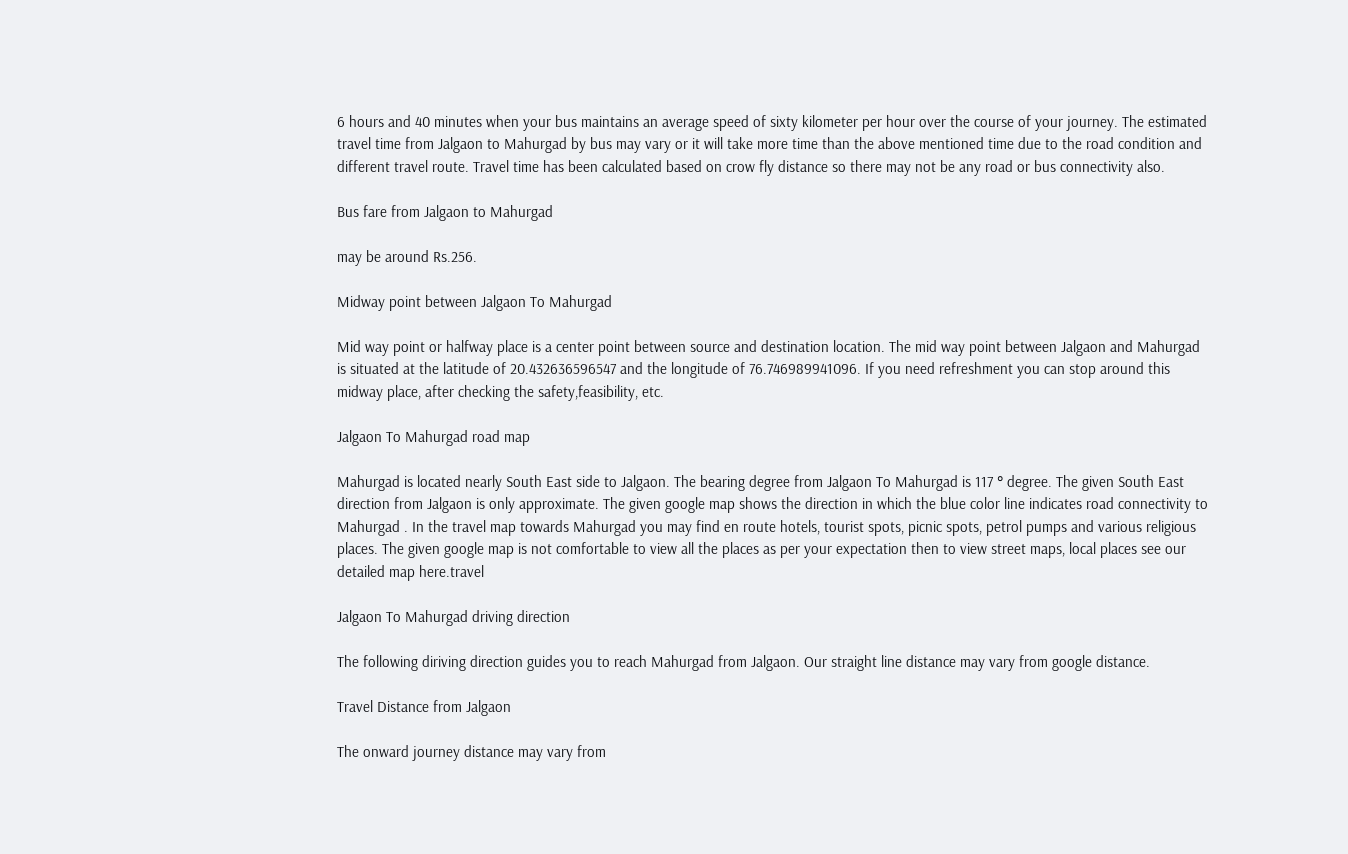6 hours and 40 minutes when your bus maintains an average speed of sixty kilometer per hour over the course of your journey. The estimated travel time from Jalgaon to Mahurgad by bus may vary or it will take more time than the above mentioned time due to the road condition and different travel route. Travel time has been calculated based on crow fly distance so there may not be any road or bus connectivity also.

Bus fare from Jalgaon to Mahurgad

may be around Rs.256.

Midway point between Jalgaon To Mahurgad

Mid way point or halfway place is a center point between source and destination location. The mid way point between Jalgaon and Mahurgad is situated at the latitude of 20.432636596547 and the longitude of 76.746989941096. If you need refreshment you can stop around this midway place, after checking the safety,feasibility, etc.

Jalgaon To Mahurgad road map

Mahurgad is located nearly South East side to Jalgaon. The bearing degree from Jalgaon To Mahurgad is 117 ° degree. The given South East direction from Jalgaon is only approximate. The given google map shows the direction in which the blue color line indicates road connectivity to Mahurgad . In the travel map towards Mahurgad you may find en route hotels, tourist spots, picnic spots, petrol pumps and various religious places. The given google map is not comfortable to view all the places as per your expectation then to view street maps, local places see our detailed map here.travel

Jalgaon To Mahurgad driving direction

The following diriving direction guides you to reach Mahurgad from Jalgaon. Our straight line distance may vary from google distance.

Travel Distance from Jalgaon

The onward journey distance may vary from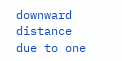downward distance due to one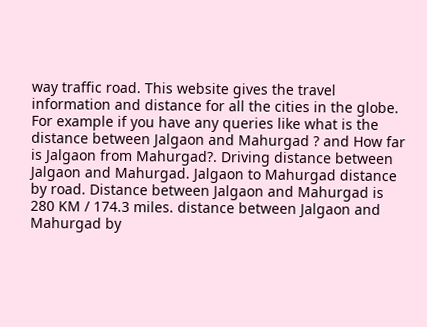way traffic road. This website gives the travel information and distance for all the cities in the globe. For example if you have any queries like what is the distance between Jalgaon and Mahurgad ? and How far is Jalgaon from Mahurgad?. Driving distance between Jalgaon and Mahurgad. Jalgaon to Mahurgad distance by road. Distance between Jalgaon and Mahurgad is 280 KM / 174.3 miles. distance between Jalgaon and Mahurgad by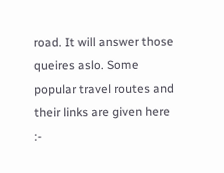road. It will answer those queires aslo. Some popular travel routes and their links are given here :-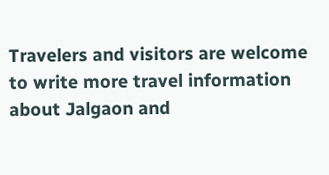Travelers and visitors are welcome to write more travel information about Jalgaon and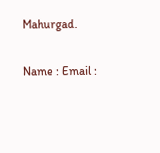Mahurgad.

Name : Email :